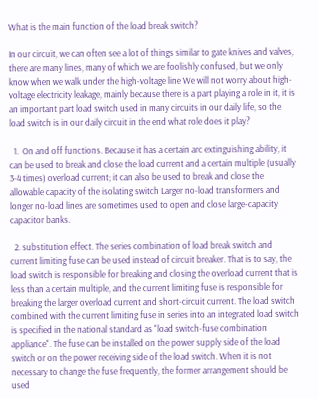What is the main function of the load break switch?

In our circuit, we can often see a lot of things similar to gate knives and valves, there are many lines, many of which we are foolishly confused, but we only know when we walk under the high-voltage line We will not worry about high-voltage electricity leakage, mainly because there is a part playing a role in it, it is an important part load switch used in many circuits in our daily life, so the load switch is in our daily circuit in the end what role does it play?

  1.  On and off functions. Because it has a certain arc extinguishing ability, it can be used to break and close the load current and a certain multiple (usually 3-4 times) overload current; it can also be used to break and close the allowable capacity of the isolating switch Larger no-load transformers and longer no-load lines are sometimes used to open and close large-capacity capacitor banks.

  2. substitution effect. The series combination of load break switch and current limiting fuse can be used instead of circuit breaker. That is to say, the load switch is responsible for breaking and closing the overload current that is less than a certain multiple, and the current limiting fuse is responsible for breaking the larger overload current and short-circuit current. The load switch combined with the current limiting fuse in series into an integrated load switch is specified in the national standard as "load switch-fuse combination appliance". The fuse can be installed on the power supply side of the load switch or on the power receiving side of the load switch. When it is not necessary to change the fuse frequently, the former arrangement should be used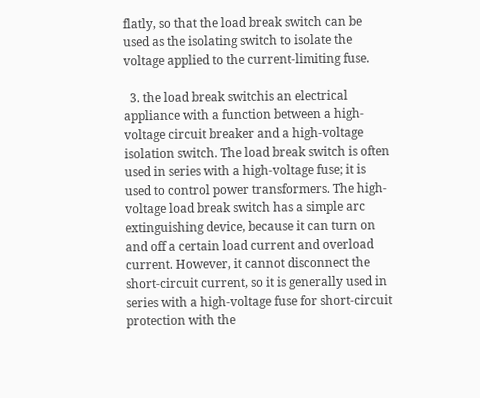flatly, so that the load break switch can be used as the isolating switch to isolate the voltage applied to the current-limiting fuse.

  3. the load break switchis an electrical appliance with a function between a high-voltage circuit breaker and a high-voltage isolation switch. The load break switch is often used in series with a high-voltage fuse; it is used to control power transformers. The high-voltage load break switch has a simple arc extinguishing device, because it can turn on and off a certain load current and overload current. However, it cannot disconnect the short-circuit current, so it is generally used in series with a high-voltage fuse for short-circuit protection with the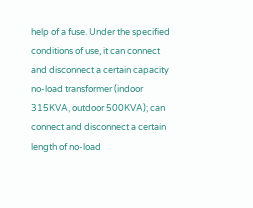help of a fuse. Under the specified conditions of use, it can connect and disconnect a certain capacity no-load transformer (indoor 315KVA, outdoor 500KVA); can connect and disconnect a certain length of no-load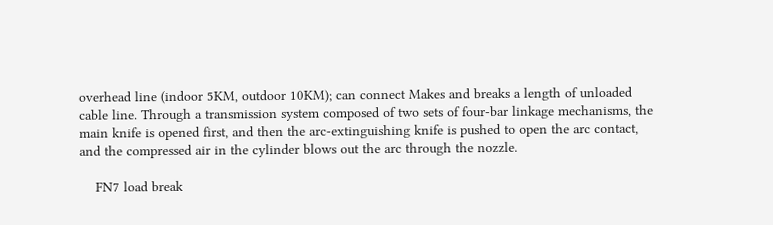overhead line (indoor 5KM, outdoor 10KM); can connect Makes and breaks a length of unloaded cable line. Through a transmission system composed of two sets of four-bar linkage mechanisms, the main knife is opened first, and then the arc-extinguishing knife is pushed to open the arc contact, and the compressed air in the cylinder blows out the arc through the nozzle.

    FN7 load break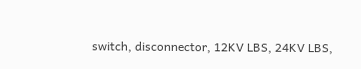switch, disconnector, 12KV LBS, 24KV LBS,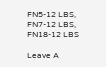FN5-12 LBS, FN7-12 LBS, FN18-12 LBS

Leave A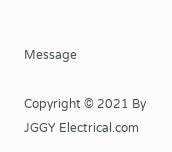Message

Copyright © 2021 By JGGY Electrical.com